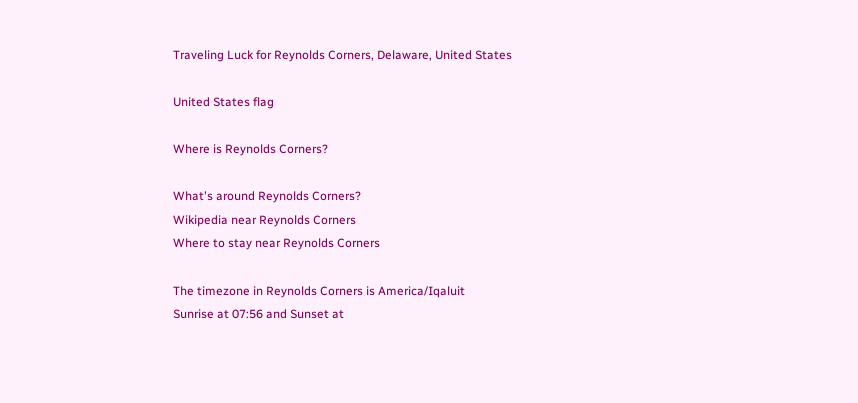Traveling Luck for Reynolds Corners, Delaware, United States

United States flag

Where is Reynolds Corners?

What's around Reynolds Corners?
Wikipedia near Reynolds Corners
Where to stay near Reynolds Corners

The timezone in Reynolds Corners is America/Iqaluit
Sunrise at 07:56 and Sunset at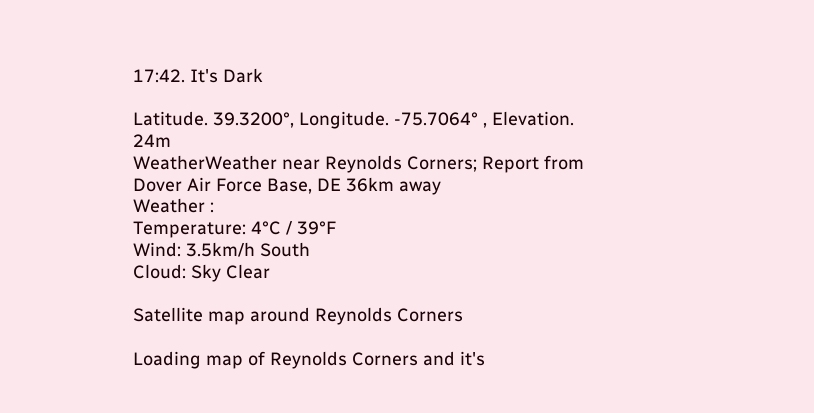17:42. It's Dark

Latitude. 39.3200°, Longitude. -75.7064° , Elevation. 24m
WeatherWeather near Reynolds Corners; Report from Dover Air Force Base, DE 36km away
Weather :
Temperature: 4°C / 39°F
Wind: 3.5km/h South
Cloud: Sky Clear

Satellite map around Reynolds Corners

Loading map of Reynolds Corners and it's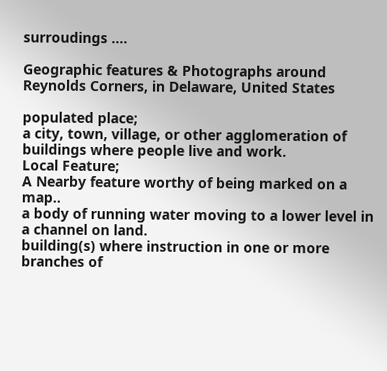surroudings ....

Geographic features & Photographs around Reynolds Corners, in Delaware, United States

populated place;
a city, town, village, or other agglomeration of buildings where people live and work.
Local Feature;
A Nearby feature worthy of being marked on a map..
a body of running water moving to a lower level in a channel on land.
building(s) where instruction in one or more branches of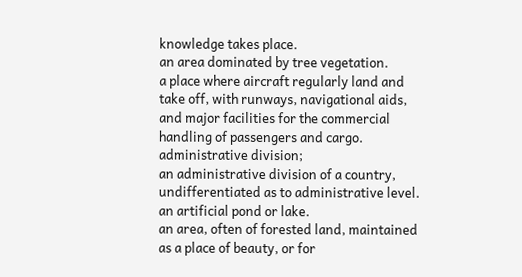knowledge takes place.
an area dominated by tree vegetation.
a place where aircraft regularly land and take off, with runways, navigational aids, and major facilities for the commercial handling of passengers and cargo.
administrative division;
an administrative division of a country, undifferentiated as to administrative level.
an artificial pond or lake.
an area, often of forested land, maintained as a place of beauty, or for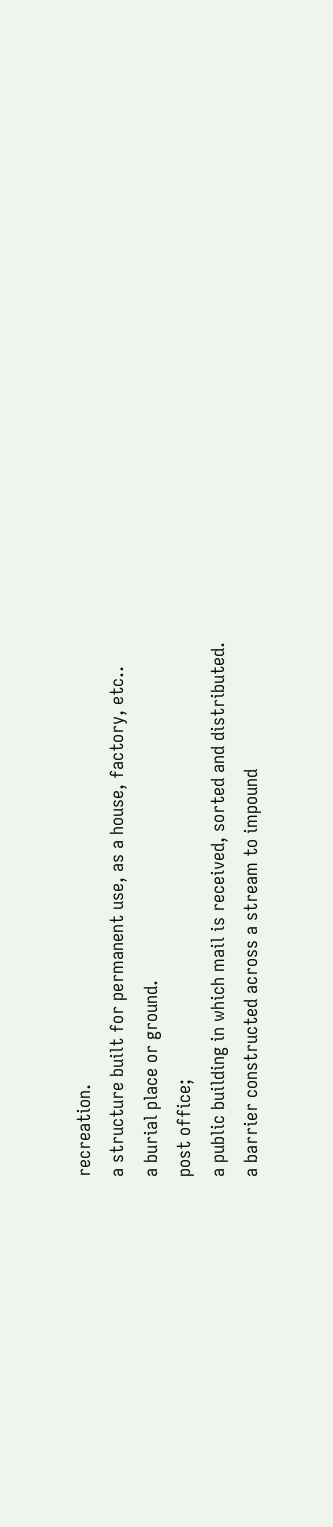recreation.
a structure built for permanent use, as a house, factory, etc..
a burial place or ground.
post office;
a public building in which mail is received, sorted and distributed.
a barrier constructed across a stream to impound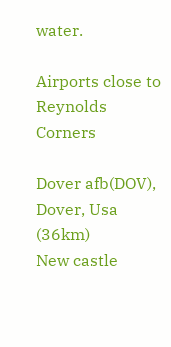water.

Airports close to Reynolds Corners

Dover afb(DOV), Dover, Usa (36km)
New castle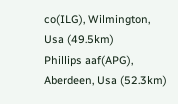co(ILG), Wilmington, Usa (49.5km)
Phillips aaf(APG), Aberdeen, Usa (52.3km)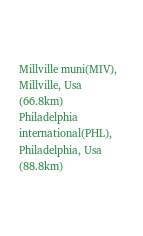Millville muni(MIV), Millville, Usa (66.8km)
Philadelphia international(PHL), Philadelphia, Usa (88.8km)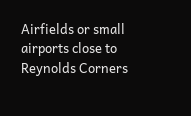Airfields or small airports close to Reynolds Corners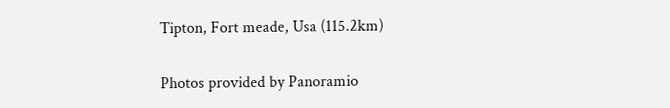Tipton, Fort meade, Usa (115.2km)

Photos provided by Panoramio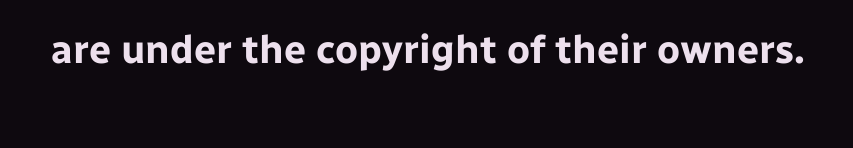are under the copyright of their owners.